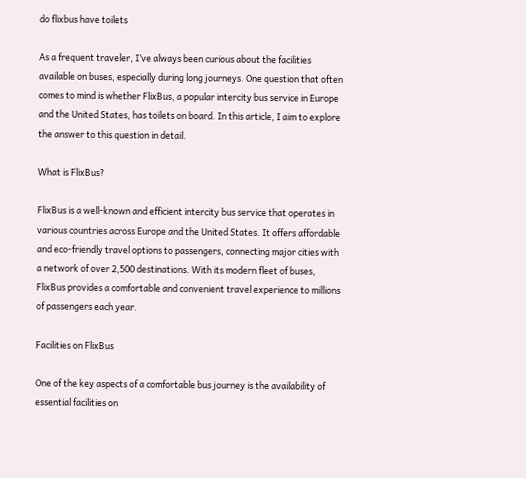do flixbus have toilets

As a frequent traveler, I’ve always been curious about the facilities available on buses, especially during long journeys. One question that often comes to mind is whether FlixBus, a popular intercity bus service in Europe and the United States, has toilets on board. In this article, I aim to explore the answer to this question in detail.

What is FlixBus?

FlixBus is a well-known and efficient intercity bus service that operates in various countries across Europe and the United States. It offers affordable and eco-friendly travel options to passengers, connecting major cities with a network of over 2,500 destinations. With its modern fleet of buses, FlixBus provides a comfortable and convenient travel experience to millions of passengers each year.

Facilities on FlixBus

One of the key aspects of a comfortable bus journey is the availability of essential facilities on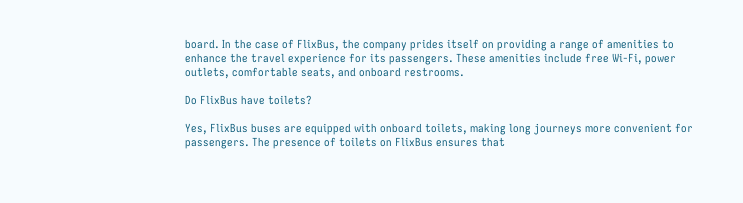board. In the case of FlixBus, the company prides itself on providing a range of amenities to enhance the travel experience for its passengers. These amenities include free Wi-Fi, power outlets, comfortable seats, and onboard restrooms.

Do FlixBus have toilets?

Yes, FlixBus buses are equipped with onboard toilets, making long journeys more convenient for passengers. The presence of toilets on FlixBus ensures that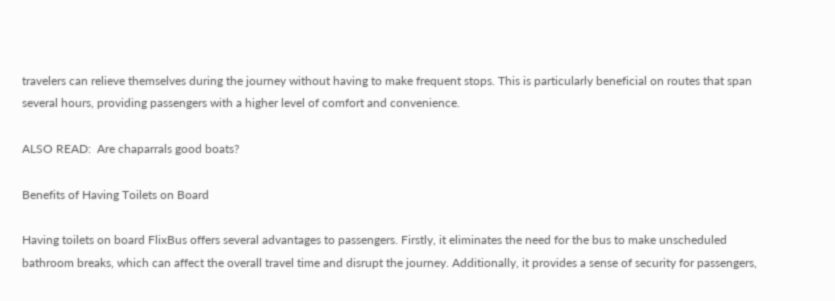travelers can relieve themselves during the journey without having to make frequent stops. This is particularly beneficial on routes that span several hours, providing passengers with a higher level of comfort and convenience.

ALSO READ:  Are chaparrals good boats?

Benefits of Having Toilets on Board

Having toilets on board FlixBus offers several advantages to passengers. Firstly, it eliminates the need for the bus to make unscheduled bathroom breaks, which can affect the overall travel time and disrupt the journey. Additionally, it provides a sense of security for passengers,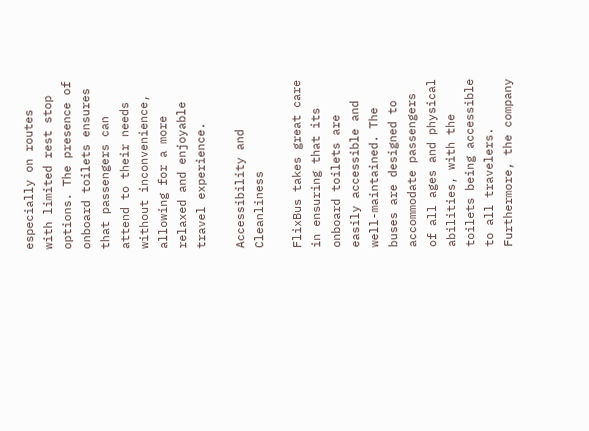especially on routes with limited rest stop options. The presence of onboard toilets ensures that passengers can attend to their needs without inconvenience, allowing for a more relaxed and enjoyable travel experience.

Accessibility and Cleanliness

FlixBus takes great care in ensuring that its onboard toilets are easily accessible and well-maintained. The buses are designed to accommodate passengers of all ages and physical abilities, with the toilets being accessible to all travelers. Furthermore, the company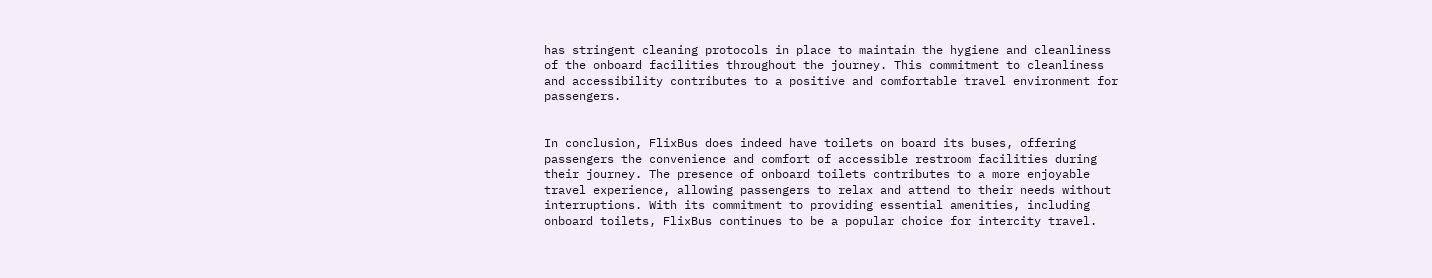has stringent cleaning protocols in place to maintain the hygiene and cleanliness of the onboard facilities throughout the journey. This commitment to cleanliness and accessibility contributes to a positive and comfortable travel environment for passengers.


In conclusion, FlixBus does indeed have toilets on board its buses, offering passengers the convenience and comfort of accessible restroom facilities during their journey. The presence of onboard toilets contributes to a more enjoyable travel experience, allowing passengers to relax and attend to their needs without interruptions. With its commitment to providing essential amenities, including onboard toilets, FlixBus continues to be a popular choice for intercity travel.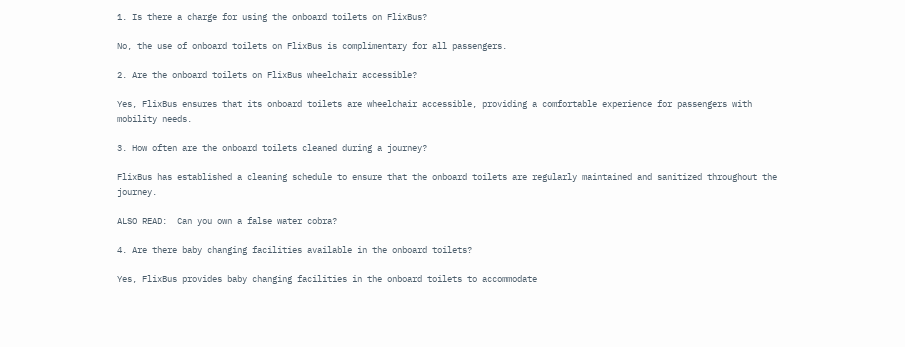1. Is there a charge for using the onboard toilets on FlixBus?

No, the use of onboard toilets on FlixBus is complimentary for all passengers.

2. Are the onboard toilets on FlixBus wheelchair accessible?

Yes, FlixBus ensures that its onboard toilets are wheelchair accessible, providing a comfortable experience for passengers with mobility needs.

3. How often are the onboard toilets cleaned during a journey?

FlixBus has established a cleaning schedule to ensure that the onboard toilets are regularly maintained and sanitized throughout the journey.

ALSO READ:  Can you own a false water cobra?

4. Are there baby changing facilities available in the onboard toilets?

Yes, FlixBus provides baby changing facilities in the onboard toilets to accommodate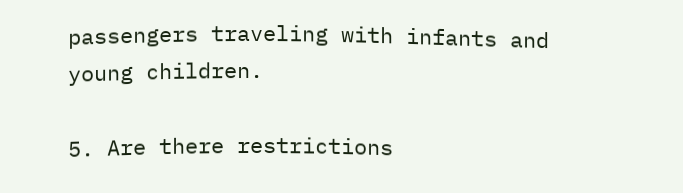passengers traveling with infants and young children.

5. Are there restrictions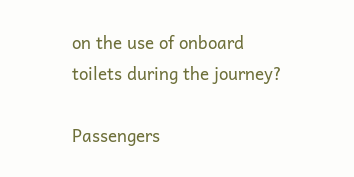on the use of onboard toilets during the journey?

Passengers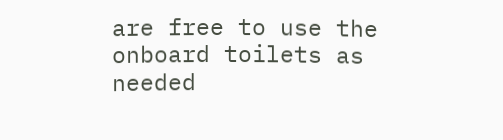are free to use the onboard toilets as needed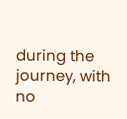during the journey, with no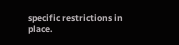specific restrictions in place.